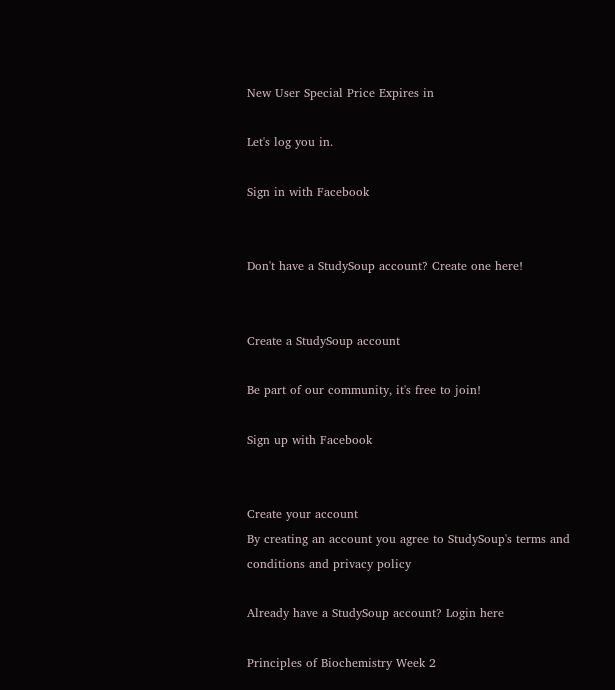New User Special Price Expires in

Let's log you in.

Sign in with Facebook


Don't have a StudySoup account? Create one here!


Create a StudySoup account

Be part of our community, it's free to join!

Sign up with Facebook


Create your account
By creating an account you agree to StudySoup's terms and conditions and privacy policy

Already have a StudySoup account? Login here

Principles of Biochemistry Week 2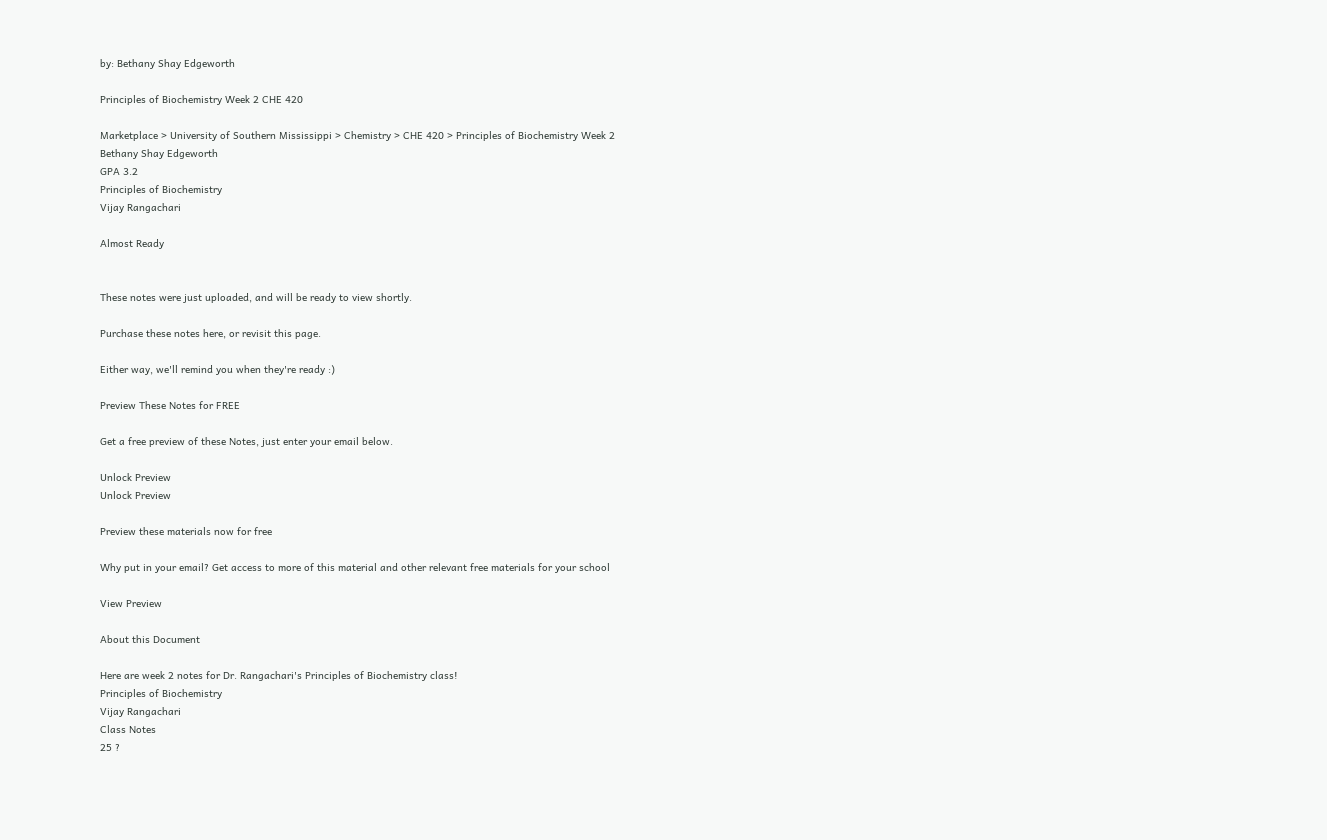by: Bethany Shay Edgeworth

Principles of Biochemistry Week 2 CHE 420

Marketplace > University of Southern Mississippi > Chemistry > CHE 420 > Principles of Biochemistry Week 2
Bethany Shay Edgeworth
GPA 3.2
Principles of Biochemistry
Vijay Rangachari

Almost Ready


These notes were just uploaded, and will be ready to view shortly.

Purchase these notes here, or revisit this page.

Either way, we'll remind you when they're ready :)

Preview These Notes for FREE

Get a free preview of these Notes, just enter your email below.

Unlock Preview
Unlock Preview

Preview these materials now for free

Why put in your email? Get access to more of this material and other relevant free materials for your school

View Preview

About this Document

Here are week 2 notes for Dr. Rangachari's Principles of Biochemistry class!
Principles of Biochemistry
Vijay Rangachari
Class Notes
25 ?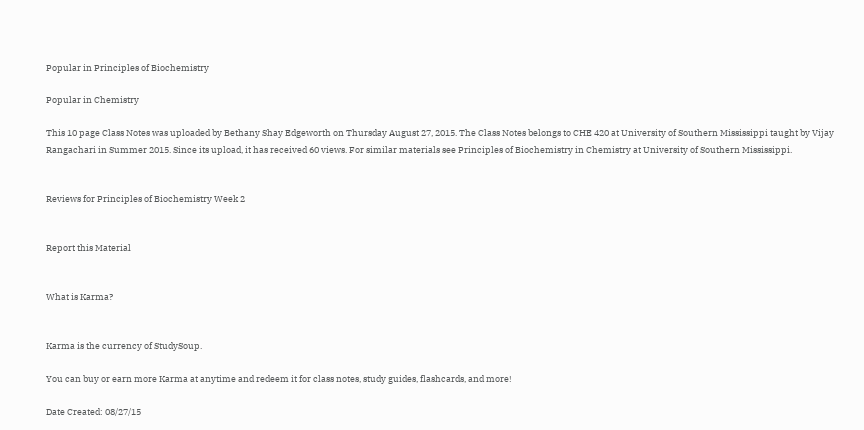Popular in Principles of Biochemistry

Popular in Chemistry

This 10 page Class Notes was uploaded by Bethany Shay Edgeworth on Thursday August 27, 2015. The Class Notes belongs to CHE 420 at University of Southern Mississippi taught by Vijay Rangachari in Summer 2015. Since its upload, it has received 60 views. For similar materials see Principles of Biochemistry in Chemistry at University of Southern Mississippi.


Reviews for Principles of Biochemistry Week 2


Report this Material


What is Karma?


Karma is the currency of StudySoup.

You can buy or earn more Karma at anytime and redeem it for class notes, study guides, flashcards, and more!

Date Created: 08/27/15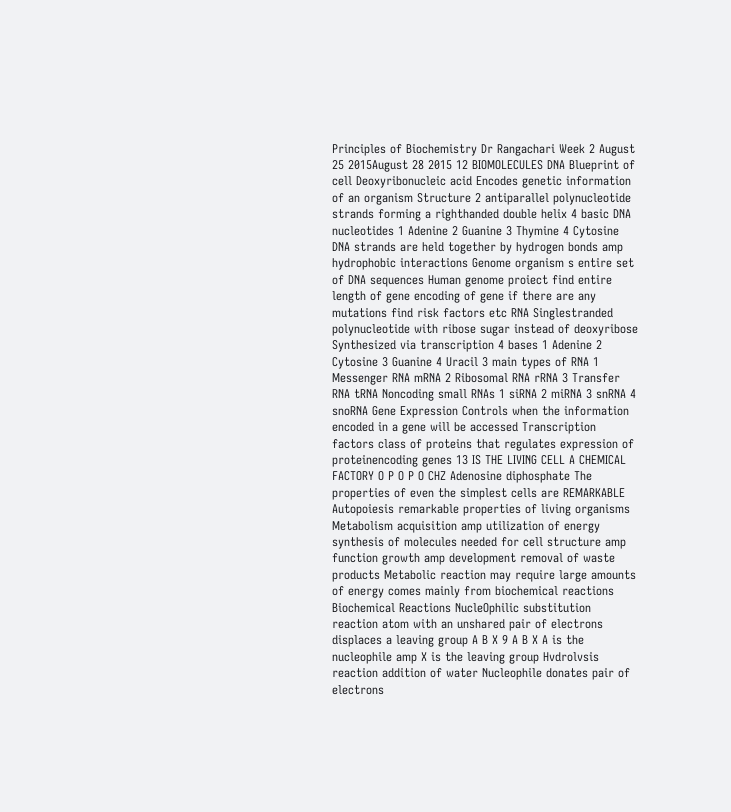Principles of Biochemistry Dr Rangachari Week 2 August 25 2015August 28 2015 12 BIOMOLECULES DNA Blueprint of cell Deoxyribonucleic acid Encodes genetic information of an organism Structure 2 antiparallel polynucleotide strands forming a righthanded double helix 4 basic DNA nucleotides 1 Adenine 2 Guanine 3 Thymine 4 Cytosine DNA strands are held together by hydrogen bonds amp hydrophobic interactions Genome organism s entire set of DNA sequences Human genome proiect find entire length of gene encoding of gene if there are any mutations find risk factors etc RNA Singlestranded polynucleotide with ribose sugar instead of deoxyribose Synthesized via transcription 4 bases 1 Adenine 2 Cytosine 3 Guanine 4 Uracil 3 main types of RNA 1 Messenger RNA mRNA 2 Ribosomal RNA rRNA 3 Transfer RNA tRNA Noncoding small RNAs 1 siRNA 2 miRNA 3 snRNA 4 snoRNA Gene Expression Controls when the information encoded in a gene will be accessed Transcription factors class of proteins that regulates expression of proteinencoding genes 13 IS THE LIVING CELL A CHEMICAL FACTORY O P O P O CHZ Adenosine diphosphate The properties of even the simplest cells are REMARKABLE Autopoiesis remarkable properties of living organisms Metabolism acquisition amp utilization of energy synthesis of molecules needed for cell structure amp function growth amp development removal of waste products Metabolic reaction may require large amounts of energy comes mainly from biochemical reactions Biochemical Reactions NucleOphilic substitution reaction atom with an unshared pair of electrons displaces a leaving group A B X 9 A B X A is the nucleophile amp X is the leaving group Hvdrolvsis reaction addition of water Nucleophile donates pair of electrons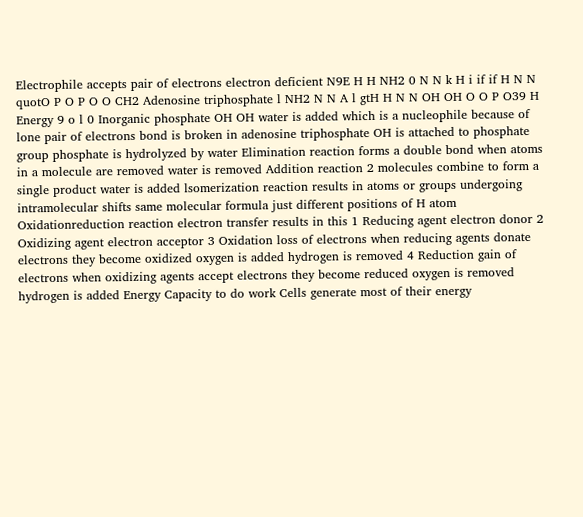Electrophile accepts pair of electrons electron deficient N9E H H NH2 0 N N k H i if if H N N quotO P O P O O CH2 Adenosine triphosphate l NH2 N N A l gtH H N N OH OH O O P O39 H Energy 9 o l 0 Inorganic phosphate OH OH water is added which is a nucleophile because of lone pair of electrons bond is broken in adenosine triphosphate OH is attached to phosphate group phosphate is hydrolyzed by water Elimination reaction forms a double bond when atoms in a molecule are removed water is removed Addition reaction 2 molecules combine to form a single product water is added lsomerization reaction results in atoms or groups undergoing intramolecular shifts same molecular formula just different positions of H atom Oxidationreduction reaction electron transfer results in this 1 Reducing agent electron donor 2 Oxidizing agent electron acceptor 3 Oxidation loss of electrons when reducing agents donate electrons they become oxidized oxygen is added hydrogen is removed 4 Reduction gain of electrons when oxidizing agents accept electrons they become reduced oxygen is removed hydrogen is added Energy Capacity to do work Cells generate most of their energy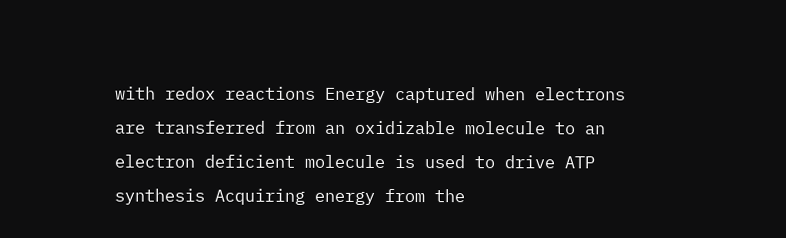with redox reactions Energy captured when electrons are transferred from an oxidizable molecule to an electron deficient molecule is used to drive ATP synthesis Acquiring energy from the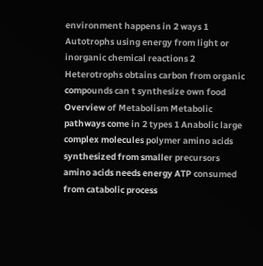environment happens in 2 ways 1 Autotrophs using energy from light or inorganic chemical reactions 2 Heterotrophs obtains carbon from organic compounds can t synthesize own food Overview of Metabolism Metabolic pathways come in 2 types 1 Anabolic large complex molecules polymer amino acids synthesized from smaller precursors amino acids needs energy ATP consumed from catabolic process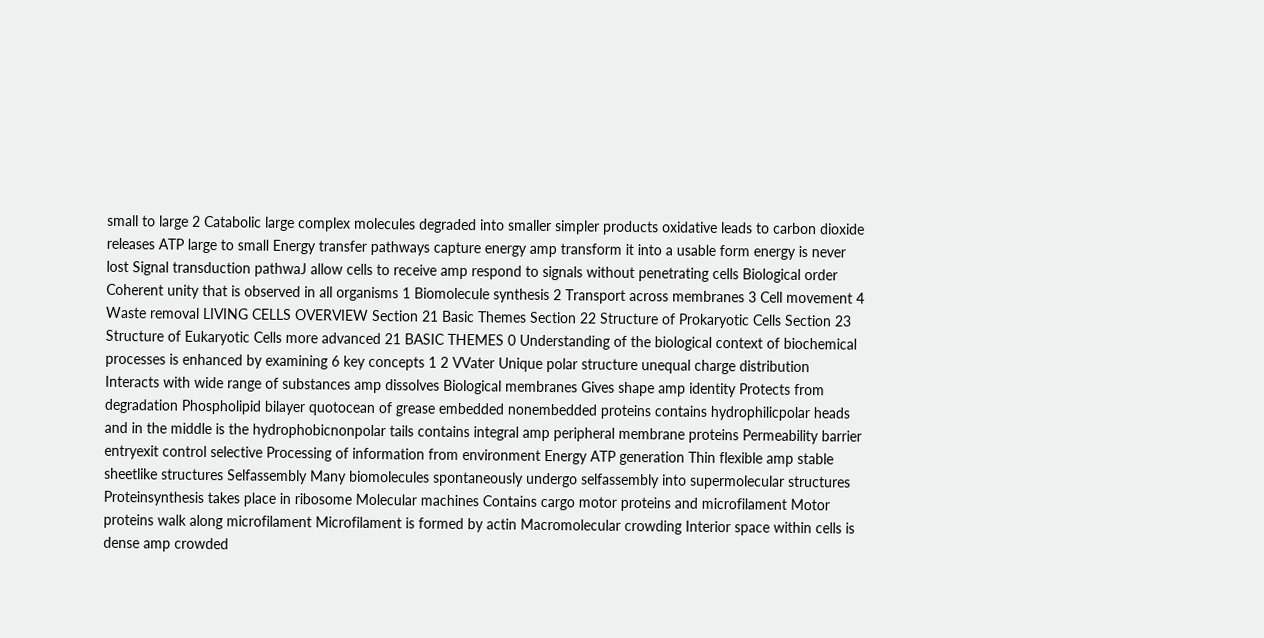small to large 2 Catabolic large complex molecules degraded into smaller simpler products oxidative leads to carbon dioxide releases ATP large to small Energy transfer pathways capture energy amp transform it into a usable form energy is never lost Signal transduction pathwaJ allow cells to receive amp respond to signals without penetrating cells Biological order Coherent unity that is observed in all organisms 1 Biomolecule synthesis 2 Transport across membranes 3 Cell movement 4 Waste removal LIVING CELLS OVERVIEW Section 21 Basic Themes Section 22 Structure of Prokaryotic Cells Section 23 Structure of Eukaryotic Cells more advanced 21 BASIC THEMES 0 Understanding of the biological context of biochemical processes is enhanced by examining 6 key concepts 1 2 VVater Unique polar structure unequal charge distribution Interacts with wide range of substances amp dissolves Biological membranes Gives shape amp identity Protects from degradation Phospholipid bilayer quotocean of grease embedded nonembedded proteins contains hydrophilicpolar heads and in the middle is the hydrophobicnonpolar tails contains integral amp peripheral membrane proteins Permeability barrier entryexit control selective Processing of information from environment Energy ATP generation Thin flexible amp stable sheetlike structures Selfassembly Many biomolecules spontaneously undergo selfassembly into supermolecular structures Proteinsynthesis takes place in ribosome Molecular machines Contains cargo motor proteins and microfilament Motor proteins walk along microfilament Microfilament is formed by actin Macromolecular crowding Interior space within cells is dense amp crowded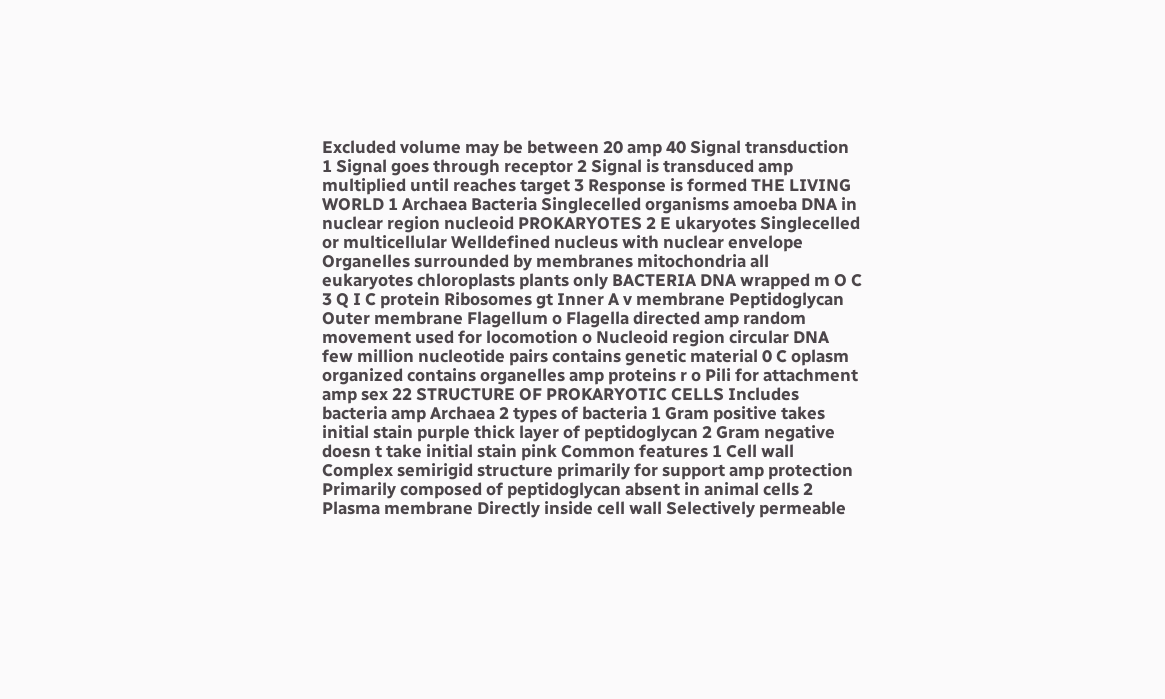Excluded volume may be between 20 amp 40 Signal transduction 1 Signal goes through receptor 2 Signal is transduced amp multiplied until reaches target 3 Response is formed THE LIVING WORLD 1 Archaea Bacteria Singlecelled organisms amoeba DNA in nuclear region nucleoid PROKARYOTES 2 E ukaryotes Singlecelled or multicellular Welldefined nucleus with nuclear envelope Organelles surrounded by membranes mitochondria all eukaryotes chloroplasts plants only BACTERIA DNA wrapped m O C 3 Q I C protein Ribosomes gt Inner A v membrane Peptidoglycan Outer membrane Flagellum o Flagella directed amp random movement used for locomotion o Nucleoid region circular DNA few million nucleotide pairs contains genetic material 0 C oplasm organized contains organelles amp proteins r o Pili for attachment amp sex 22 STRUCTURE OF PROKARYOTIC CELLS Includes bacteria amp Archaea 2 types of bacteria 1 Gram positive takes initial stain purple thick layer of peptidoglycan 2 Gram negative doesn t take initial stain pink Common features 1 Cell wall Complex semirigid structure primarily for support amp protection Primarily composed of peptidoglycan absent in animal cells 2 Plasma membrane Directly inside cell wall Selectively permeable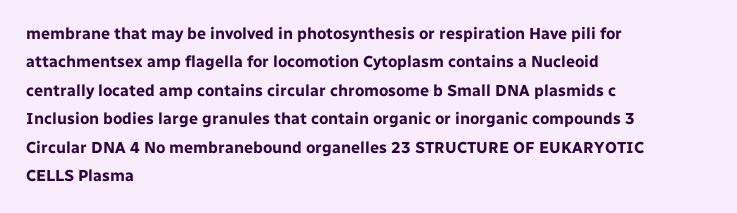membrane that may be involved in photosynthesis or respiration Have pili for attachmentsex amp flagella for locomotion Cytoplasm contains a Nucleoid centrally located amp contains circular chromosome b Small DNA plasmids c Inclusion bodies large granules that contain organic or inorganic compounds 3 Circular DNA 4 No membranebound organelles 23 STRUCTURE OF EUKARYOTIC CELLS Plasma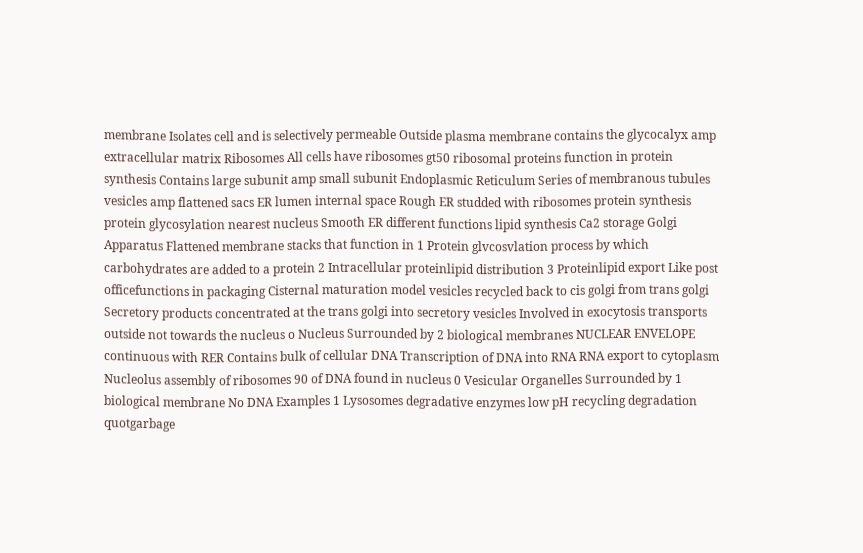membrane Isolates cell and is selectively permeable Outside plasma membrane contains the glycocalyx amp extracellular matrix Ribosomes All cells have ribosomes gt50 ribosomal proteins function in protein synthesis Contains large subunit amp small subunit Endoplasmic Reticulum Series of membranous tubules vesicles amp flattened sacs ER lumen internal space Rough ER studded with ribosomes protein synthesis protein glycosylation nearest nucleus Smooth ER different functions lipid synthesis Ca2 storage Golgi Apparatus Flattened membrane stacks that function in 1 Protein glvcosvlation process by which carbohydrates are added to a protein 2 Intracellular proteinlipid distribution 3 Proteinlipid export Like post officefunctions in packaging Cisternal maturation model vesicles recycled back to cis golgi from trans golgi Secretory products concentrated at the trans golgi into secretory vesicles Involved in exocytosis transports outside not towards the nucleus o Nucleus Surrounded by 2 biological membranes NUCLEAR ENVELOPE continuous with RER Contains bulk of cellular DNA Transcription of DNA into RNA RNA export to cytoplasm Nucleolus assembly of ribosomes 90 of DNA found in nucleus 0 Vesicular Organelles Surrounded by 1 biological membrane No DNA Examples 1 Lysosomes degradative enzymes low pH recycling degradation quotgarbage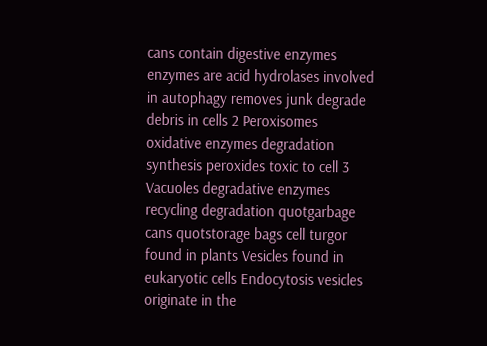cans contain digestive enzymes enzymes are acid hydrolases involved in autophagy removes junk degrade debris in cells 2 Peroxisomes oxidative enzymes degradation synthesis peroxides toxic to cell 3 Vacuoles degradative enzymes recycling degradation quotgarbage cans quotstorage bags cell turgor found in plants Vesicles found in eukaryotic cells Endocytosis vesicles originate in the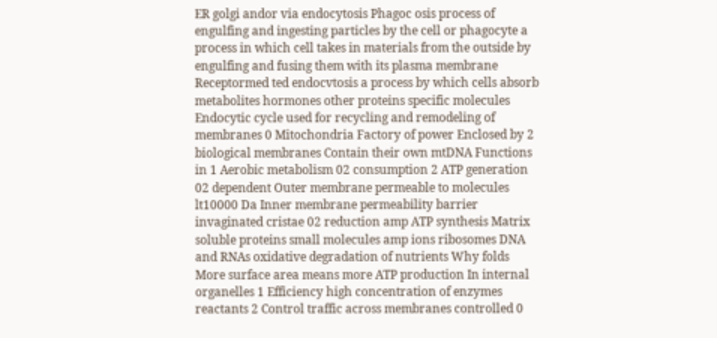ER golgi andor via endocytosis Phagoc osis process of engulfing and ingesting particles by the cell or phagocyte a process in which cell takes in materials from the outside by engulfing and fusing them with its plasma membrane Receptormed ted endocvtosis a process by which cells absorb metabolites hormones other proteins specific molecules Endocytic cycle used for recycling and remodeling of membranes 0 Mitochondria Factory of power Enclosed by 2 biological membranes Contain their own mtDNA Functions in 1 Aerobic metabolism 02 consumption 2 ATP generation 02 dependent Outer membrane permeable to molecules lt10000 Da Inner membrane permeability barrier invaginated cristae 02 reduction amp ATP synthesis Matrix soluble proteins small molecules amp ions ribosomes DNA and RNAs oxidative degradation of nutrients Why folds More surface area means more ATP production In internal organelles 1 Efficiency high concentration of enzymes reactants 2 Control traffic across membranes controlled 0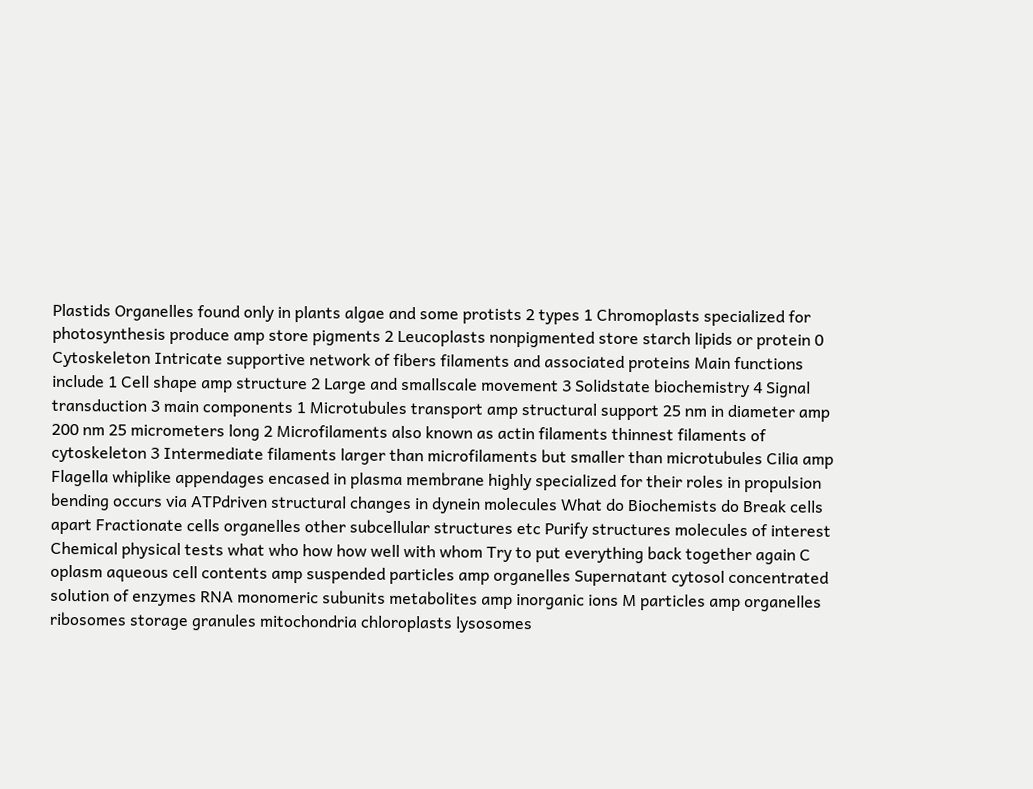Plastids Organelles found only in plants algae and some protists 2 types 1 Chromoplasts specialized for photosynthesis produce amp store pigments 2 Leucoplasts nonpigmented store starch lipids or protein 0 Cytoskeleton Intricate supportive network of fibers filaments and associated proteins Main functions include 1 Cell shape amp structure 2 Large and smallscale movement 3 Solidstate biochemistry 4 Signal transduction 3 main components 1 Microtubules transport amp structural support 25 nm in diameter amp 200 nm 25 micrometers long 2 Microfilaments also known as actin filaments thinnest filaments of cytoskeleton 3 Intermediate filaments larger than microfilaments but smaller than microtubules Cilia amp Flagella whiplike appendages encased in plasma membrane highly specialized for their roles in propulsion bending occurs via ATPdriven structural changes in dynein molecules What do Biochemists do Break cells apart Fractionate cells organelles other subcellular structures etc Purify structures molecules of interest Chemical physical tests what who how how well with whom Try to put everything back together again C oplasm aqueous cell contents amp suspended particles amp organelles Supernatant cytosol concentrated solution of enzymes RNA monomeric subunits metabolites amp inorganic ions M particles amp organelles ribosomes storage granules mitochondria chloroplasts lysosomes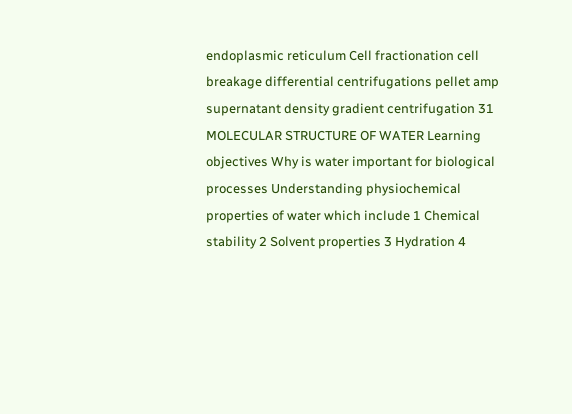endoplasmic reticulum Cell fractionation cell breakage differential centrifugations pellet amp supernatant density gradient centrifugation 31 MOLECULAR STRUCTURE OF WATER Learning objectives Why is water important for biological processes Understanding physiochemical properties of water which include 1 Chemical stability 2 Solvent properties 3 Hydration 4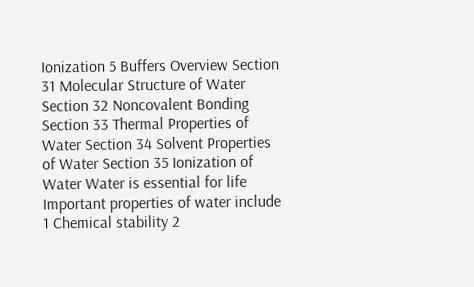Ionization 5 Buffers Overview Section 31 Molecular Structure of Water Section 32 Noncovalent Bonding Section 33 Thermal Properties of Water Section 34 Solvent Properties of Water Section 35 Ionization of Water Water is essential for life Important properties of water include 1 Chemical stability 2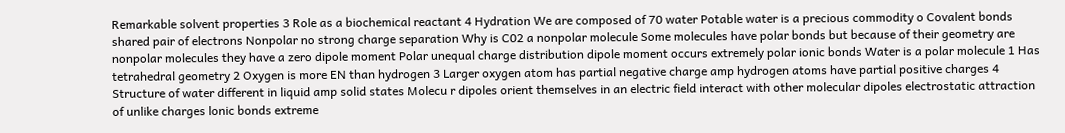Remarkable solvent properties 3 Role as a biochemical reactant 4 Hydration We are composed of 70 water Potable water is a precious commodity o Covalent bonds shared pair of electrons Nonpolar no strong charge separation Why is C02 a nonpolar molecule Some molecules have polar bonds but because of their geometry are nonpolar molecules they have a zero dipole moment Polar unequal charge distribution dipole moment occurs extremely polar ionic bonds Water is a polar molecule 1 Has tetrahedral geometry 2 Oxygen is more EN than hydrogen 3 Larger oxygen atom has partial negative charge amp hydrogen atoms have partial positive charges 4 Structure of water different in liquid amp solid states Molecu r dipoles orient themselves in an electric field interact with other molecular dipoles electrostatic attraction of unlike charges lonic bonds extreme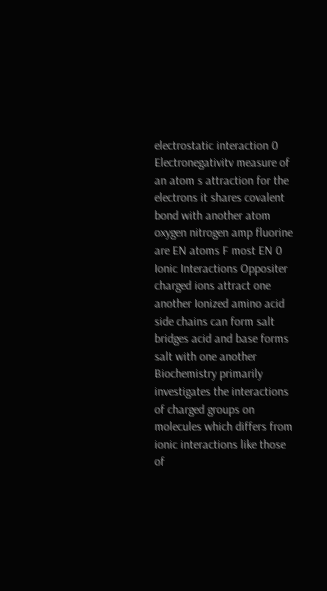electrostatic interaction 0 Electronegativitv measure of an atom s attraction for the electrons it shares covalent bond with another atom oxygen nitrogen amp fluorine are EN atoms F most EN 0 Ionic Interactions Oppositer charged ions attract one another Ionized amino acid side chains can form salt bridges acid and base forms salt with one another Biochemistry primarily investigates the interactions of charged groups on molecules which differs from ionic interactions like those of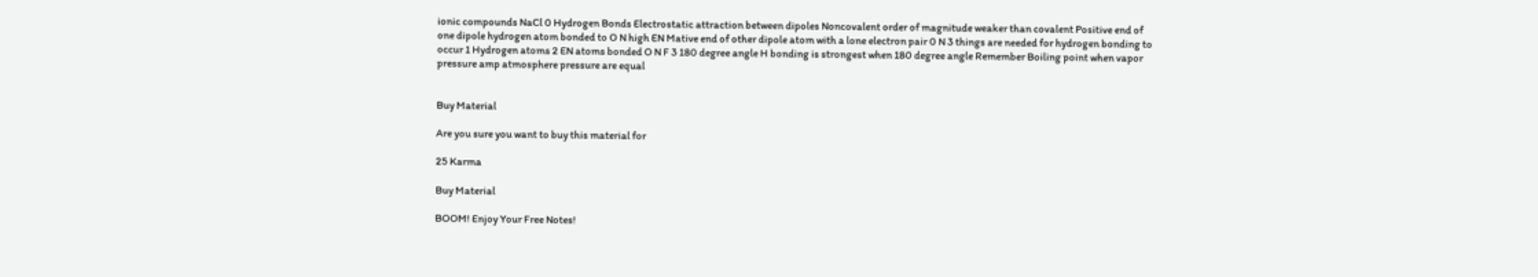ionic compounds NaCl 0 Hydrogen Bonds Electrostatic attraction between dipoles Noncovalent order of magnitude weaker than covalent Positive end of one dipole hydrogen atom bonded to O N high EN Mative end of other dipole atom with a lone electron pair 0 N 3 things are needed for hydrogen bonding to occur 1 Hydrogen atoms 2 EN atoms bonded O N F 3 180 degree angle H bonding is strongest when 180 degree angle Remember Boiling point when vapor pressure amp atmosphere pressure are equal


Buy Material

Are you sure you want to buy this material for

25 Karma

Buy Material

BOOM! Enjoy Your Free Notes!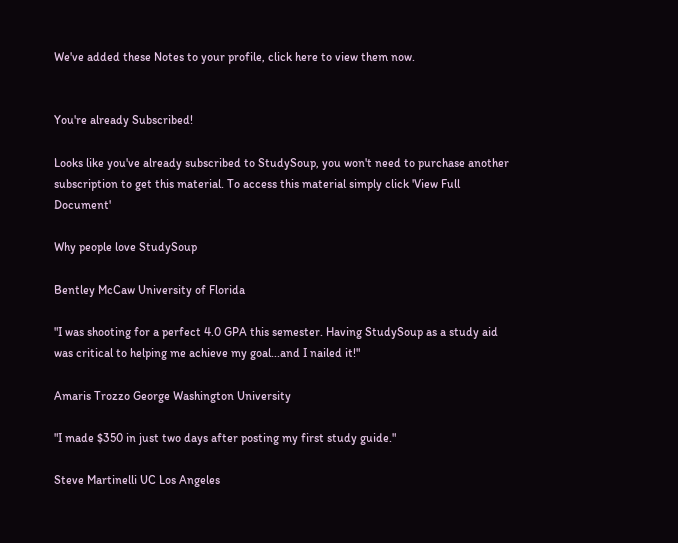We've added these Notes to your profile, click here to view them now.


You're already Subscribed!

Looks like you've already subscribed to StudySoup, you won't need to purchase another subscription to get this material. To access this material simply click 'View Full Document'

Why people love StudySoup

Bentley McCaw University of Florida

"I was shooting for a perfect 4.0 GPA this semester. Having StudySoup as a study aid was critical to helping me achieve my goal...and I nailed it!"

Amaris Trozzo George Washington University

"I made $350 in just two days after posting my first study guide."

Steve Martinelli UC Los Angeles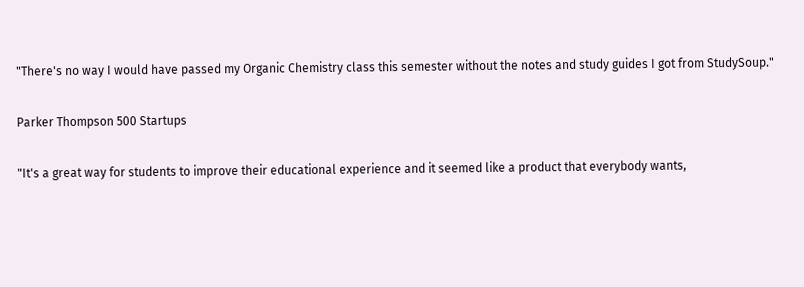"There's no way I would have passed my Organic Chemistry class this semester without the notes and study guides I got from StudySoup."

Parker Thompson 500 Startups

"It's a great way for students to improve their educational experience and it seemed like a product that everybody wants,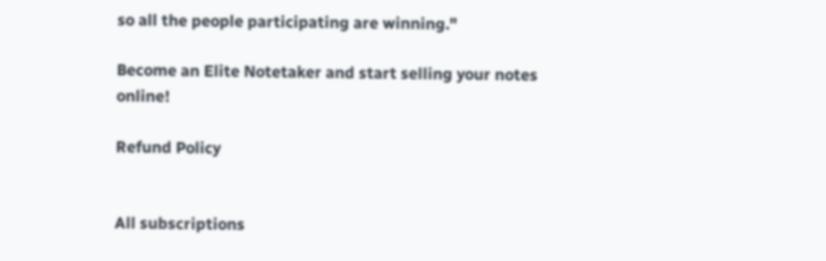so all the people participating are winning."

Become an Elite Notetaker and start selling your notes online!

Refund Policy


All subscriptions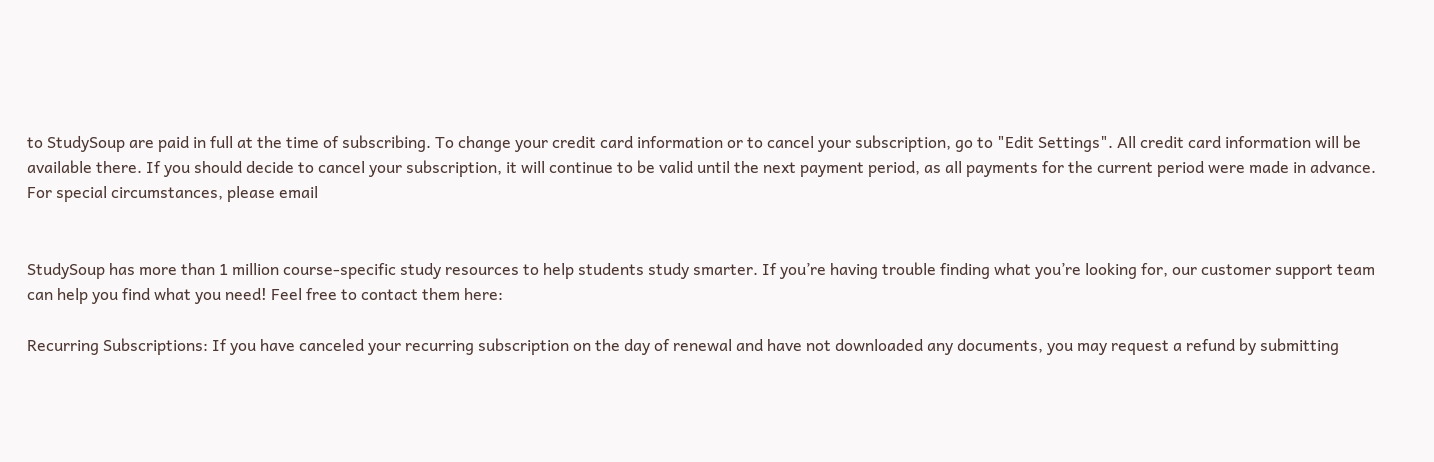to StudySoup are paid in full at the time of subscribing. To change your credit card information or to cancel your subscription, go to "Edit Settings". All credit card information will be available there. If you should decide to cancel your subscription, it will continue to be valid until the next payment period, as all payments for the current period were made in advance. For special circumstances, please email


StudySoup has more than 1 million course-specific study resources to help students study smarter. If you’re having trouble finding what you’re looking for, our customer support team can help you find what you need! Feel free to contact them here:

Recurring Subscriptions: If you have canceled your recurring subscription on the day of renewal and have not downloaded any documents, you may request a refund by submitting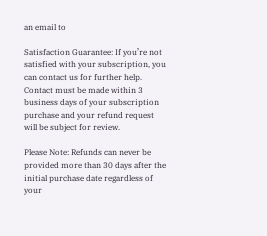an email to

Satisfaction Guarantee: If you’re not satisfied with your subscription, you can contact us for further help. Contact must be made within 3 business days of your subscription purchase and your refund request will be subject for review.

Please Note: Refunds can never be provided more than 30 days after the initial purchase date regardless of your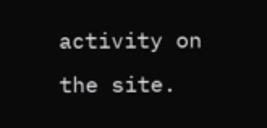activity on the site.